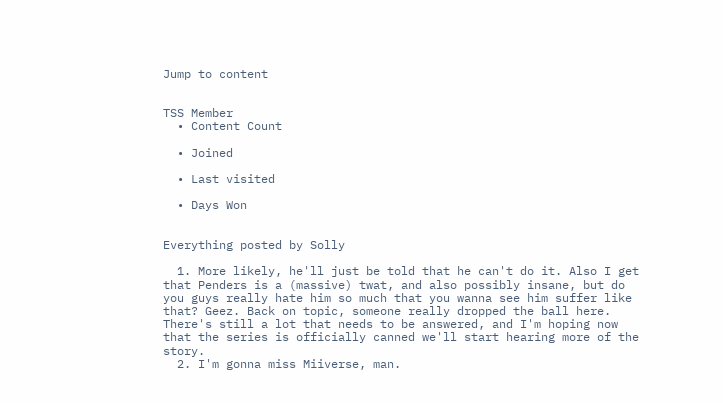Jump to content


TSS Member
  • Content Count

  • Joined

  • Last visited

  • Days Won


Everything posted by Solly

  1. More likely, he'll just be told that he can't do it. Also I get that Penders is a (massive) twat, and also possibly insane, but do you guys really hate him so much that you wanna see him suffer like that? Geez. Back on topic, someone really dropped the ball here. There's still a lot that needs to be answered, and I'm hoping now that the series is officially canned we'll start hearing more of the story.
  2. I'm gonna miss Miiverse, man.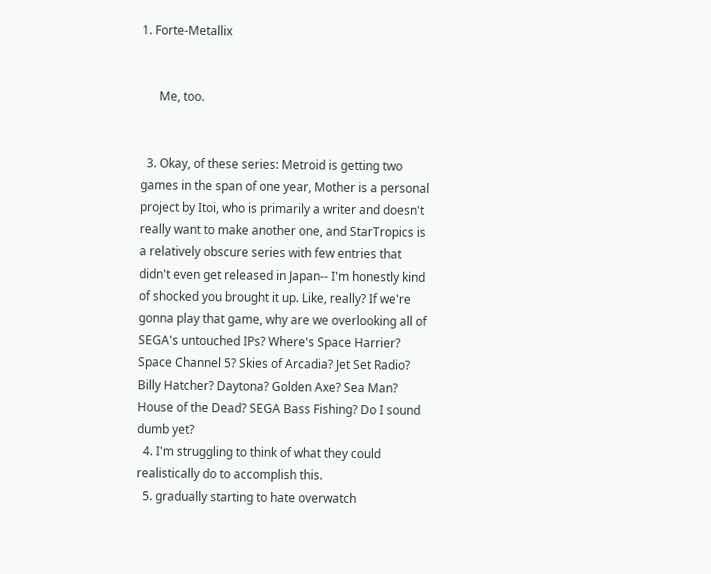1. Forte-Metallix


      Me, too.


  3. Okay, of these series: Metroid is getting two games in the span of one year, Mother is a personal project by Itoi, who is primarily a writer and doesn't really want to make another one, and StarTropics is a relatively obscure series with few entries that didn't even get released in Japan-- I'm honestly kind of shocked you brought it up. Like, really? If we're gonna play that game, why are we overlooking all of SEGA's untouched IPs? Where's Space Harrier? Space Channel 5? Skies of Arcadia? Jet Set Radio? Billy Hatcher? Daytona? Golden Axe? Sea Man? House of the Dead? SEGA Bass Fishing? Do I sound dumb yet?
  4. I'm struggling to think of what they could realistically do to accomplish this.
  5. gradually starting to hate overwatch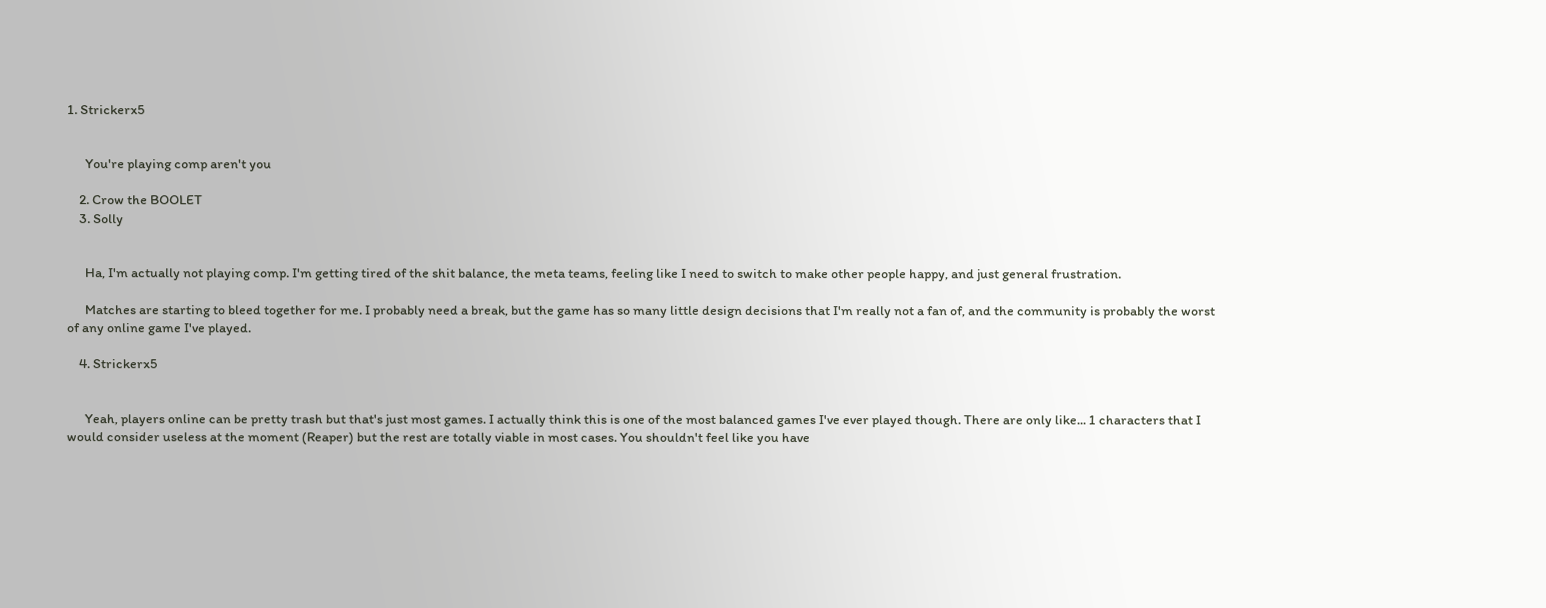1. Strickerx5


      You're playing comp aren't you

    2. Crow the BOOLET
    3. Solly


      Ha, I'm actually not playing comp. I'm getting tired of the shit balance, the meta teams, feeling like I need to switch to make other people happy, and just general frustration.

      Matches are starting to bleed together for me. I probably need a break, but the game has so many little design decisions that I'm really not a fan of, and the community is probably the worst of any online game I've played.

    4. Strickerx5


      Yeah, players online can be pretty trash but that's just most games. I actually think this is one of the most balanced games I've ever played though. There are only like... 1 characters that I would consider useless at the moment (Reaper) but the rest are totally viable in most cases. You shouldn't feel like you have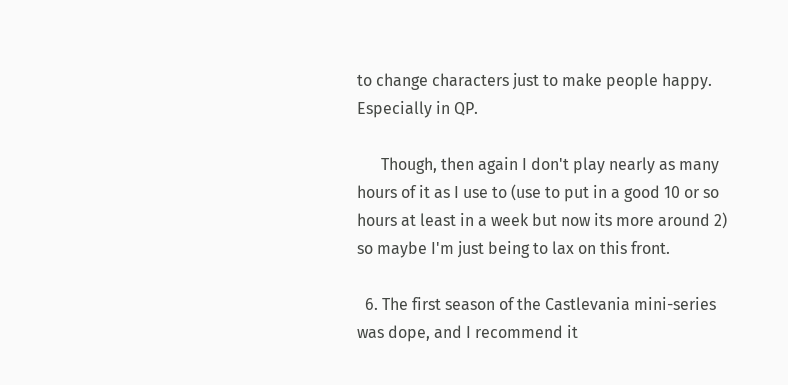to change characters just to make people happy. Especially in QP.

      Though, then again I don't play nearly as many hours of it as I use to (use to put in a good 10 or so hours at least in a week but now its more around 2) so maybe I'm just being to lax on this front.

  6. The first season of the Castlevania mini-series was dope, and I recommend it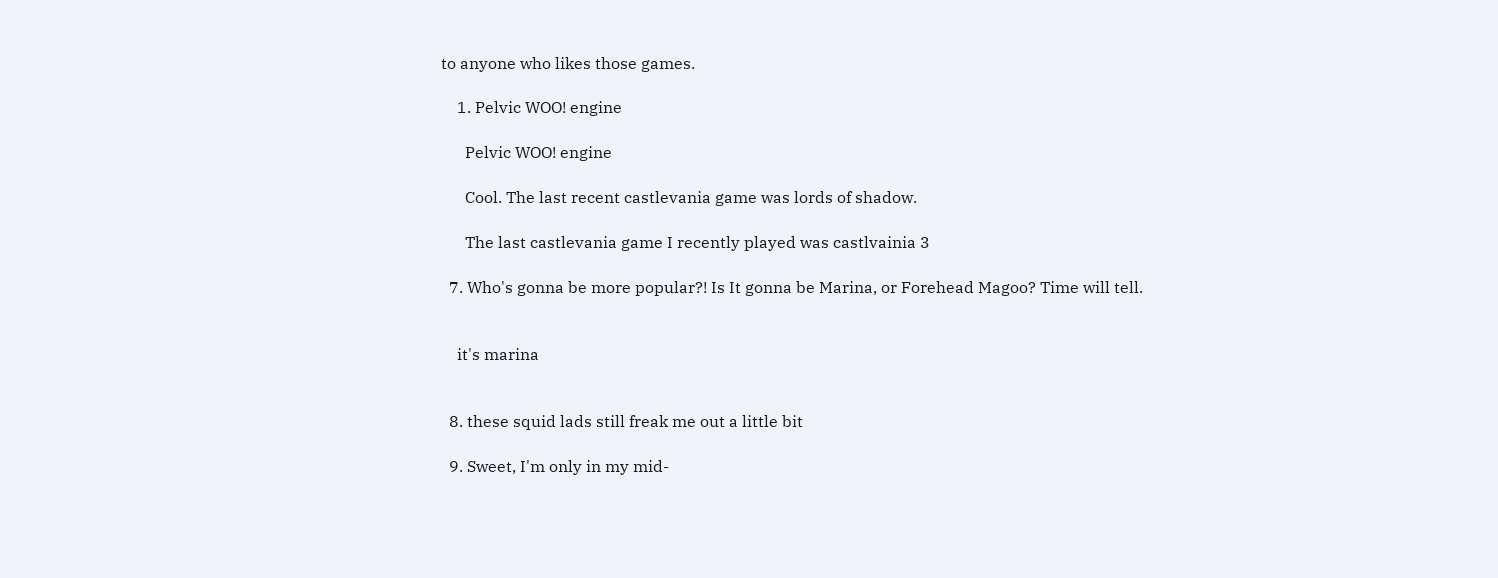to anyone who likes those games.

    1. Pelvic WOO! engine

      Pelvic WOO! engine

      Cool. The last recent castlevania game was lords of shadow.

      The last castlevania game I recently played was castlvainia 3

  7. Who's gonna be more popular?! Is It gonna be Marina, or Forehead Magoo? Time will tell.


    it's marina


  8. these squid lads still freak me out a little bit

  9. Sweet, I'm only in my mid-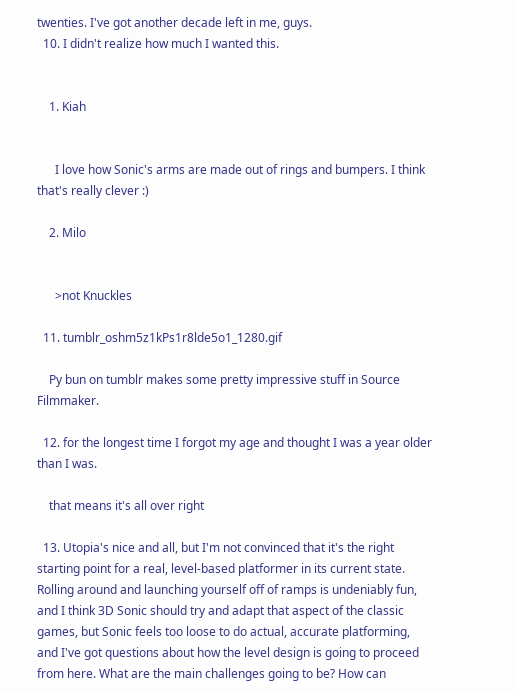twenties. I've got another decade left in me, guys.
  10. I didn't realize how much I wanted this.


    1. Kiah


      I love how Sonic's arms are made out of rings and bumpers. I think that's really clever :)

    2. Milo


      >not Knuckles

  11. tumblr_oshm5z1kPs1r8lde5o1_1280.gif

    Py bun on tumblr makes some pretty impressive stuff in Source Filmmaker.

  12. for the longest time I forgot my age and thought I was a year older than I was.

    that means it's all over right

  13. Utopia's nice and all, but I'm not convinced that it's the right starting point for a real, level-based platformer in its current state. Rolling around and launching yourself off of ramps is undeniably fun, and I think 3D Sonic should try and adapt that aspect of the classic games, but Sonic feels too loose to do actual, accurate platforming, and I've got questions about how the level design is going to proceed from here. What are the main challenges going to be? How can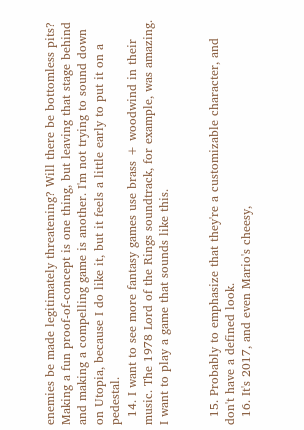enemies be made legitimately threatening? Will there be bottomless pits? Making a fun proof-of-concept is one thing, but leaving that stage behind and making a compelling game is another. I'm not trying to sound down on Utopia, because I do like it, but it feels a little early to put it on a pedestal.
  14. I want to see more fantasy games use brass + woodwind in their music. The 1978 Lord of the Rings soundtrack, for example, was amazing. I want to play a game that sounds like this.


  15. Probably to emphasize that they're a customizable character, and don't have a defined look.
  16. It's 2017, and even Mario's cheesy,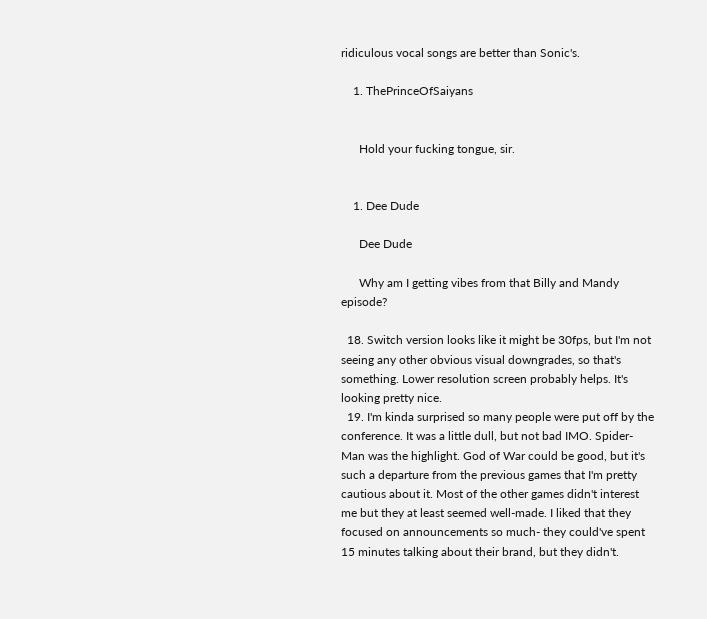ridiculous vocal songs are better than Sonic's.

    1. ThePrinceOfSaiyans


      Hold your fucking tongue, sir.


    1. Dee Dude

      Dee Dude

      Why am I getting vibes from that Billy and Mandy episode?

  18. Switch version looks like it might be 30fps, but I'm not seeing any other obvious visual downgrades, so that's something. Lower resolution screen probably helps. It's looking pretty nice.
  19. I'm kinda surprised so many people were put off by the conference. It was a little dull, but not bad IMO. Spider-Man was the highlight. God of War could be good, but it's such a departure from the previous games that I'm pretty cautious about it. Most of the other games didn't interest me but they at least seemed well-made. I liked that they focused on announcements so much- they could've spent 15 minutes talking about their brand, but they didn't.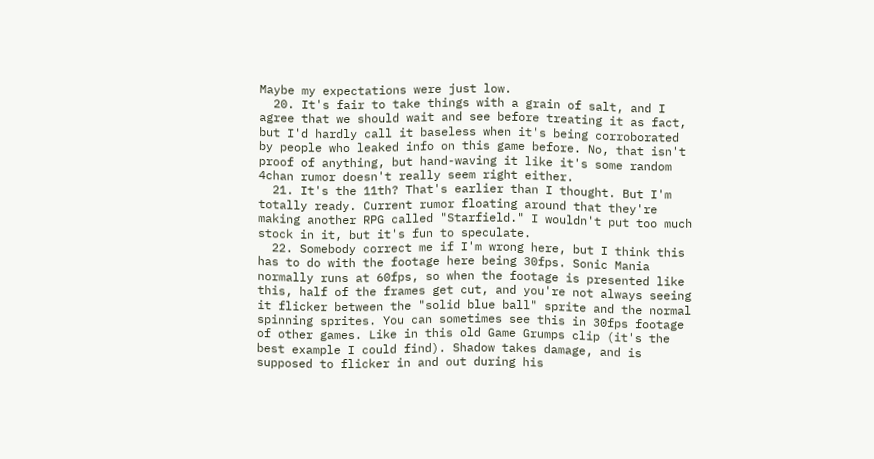Maybe my expectations were just low.
  20. It's fair to take things with a grain of salt, and I agree that we should wait and see before treating it as fact, but I'd hardly call it baseless when it's being corroborated by people who leaked info on this game before. No, that isn't proof of anything, but hand-waving it like it's some random 4chan rumor doesn't really seem right either.
  21. It's the 11th? That's earlier than I thought. But I'm totally ready. Current rumor floating around that they're making another RPG called "Starfield." I wouldn't put too much stock in it, but it's fun to speculate.
  22. Somebody correct me if I'm wrong here, but I think this has to do with the footage here being 30fps. Sonic Mania normally runs at 60fps, so when the footage is presented like this, half of the frames get cut, and you're not always seeing it flicker between the "solid blue ball" sprite and the normal spinning sprites. You can sometimes see this in 30fps footage of other games. Like in this old Game Grumps clip (it's the best example I could find). Shadow takes damage, and is supposed to flicker in and out during his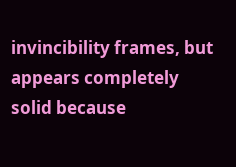invincibility frames, but appears completely solid because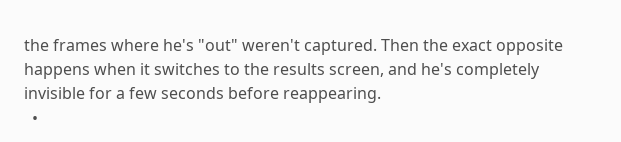the frames where he's "out" weren't captured. Then the exact opposite happens when it switches to the results screen, and he's completely invisible for a few seconds before reappearing.
  •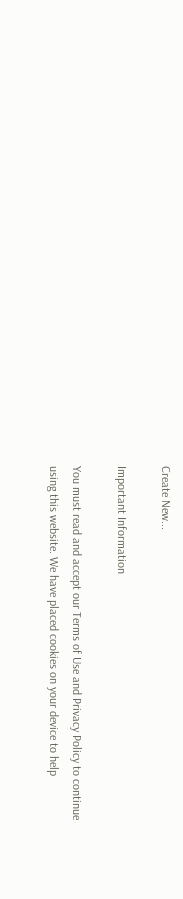Create New...

Important Information

You must read and accept our Terms of Use and Privacy Policy to continue using this website. We have placed cookies on your device to help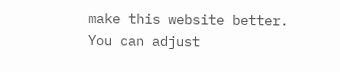make this website better. You can adjust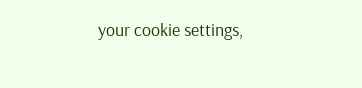your cookie settings,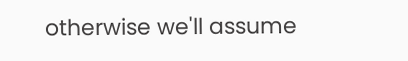otherwise we'll assume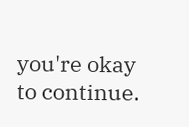you're okay to continue.